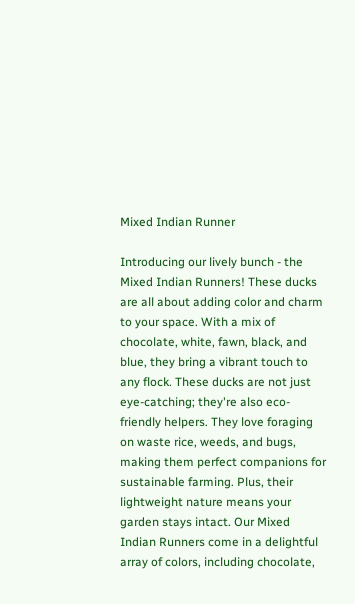Mixed Indian Runner

Introducing our lively bunch - the Mixed Indian Runners! These ducks are all about adding color and charm to your space. With a mix of chocolate, white, fawn, black, and blue, they bring a vibrant touch to any flock. These ducks are not just eye-catching; they're also eco-friendly helpers. They love foraging on waste rice, weeds, and bugs, making them perfect companions for sustainable farming. Plus, their lightweight nature means your garden stays intact. Our Mixed Indian Runners come in a delightful array of colors, including chocolate,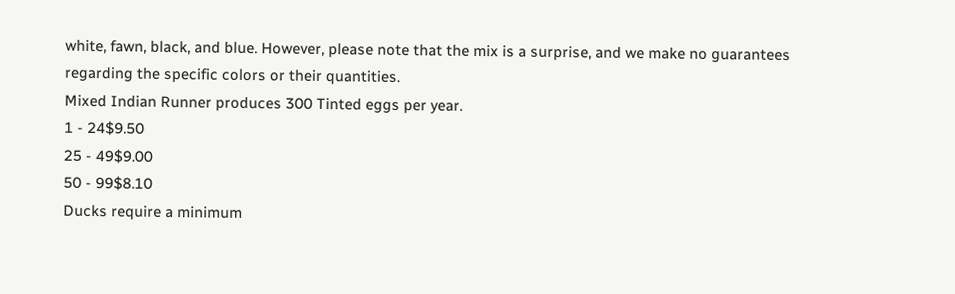white, fawn, black, and blue. However, please note that the mix is a surprise, and we make no guarantees regarding the specific colors or their quantities.
Mixed Indian Runner produces 300 Tinted eggs per year.
1 - 24$9.50
25 - 49$9.00
50 - 99$8.10
Ducks require a minimum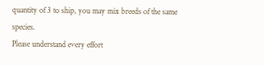quantity of 3 to ship, you may mix breeds of the same species.
Please understand every effort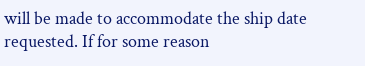will be made to accommodate the ship date requested. If for some reason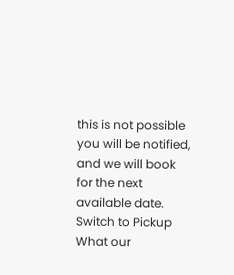this is not possible you will be notified, and we will book for the next available date.
Switch to Pickup
What our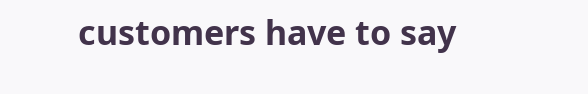customers have to say